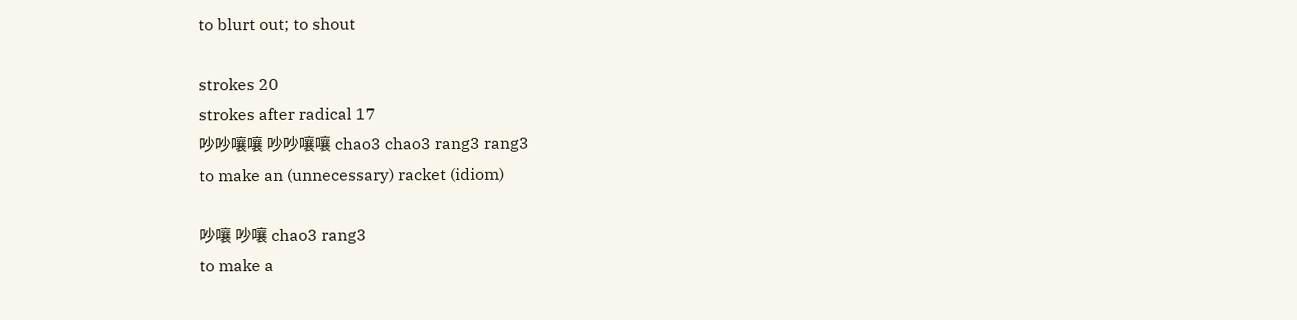to blurt out; to shout

strokes 20
strokes after radical 17
吵吵嚷嚷 吵吵嚷嚷 chao3 chao3 rang3 rang3
to make an (unnecessary) racket (idiom)

吵嚷 吵嚷 chao3 rang3
to make a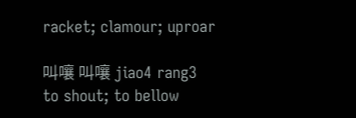racket; clamour; uproar

叫嚷 叫嚷 jiao4 rang3
to shout; to bellow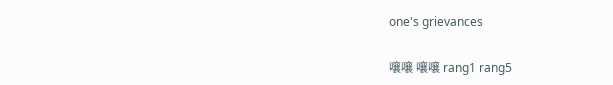one's grievances

嚷嚷 嚷嚷 rang1 rang5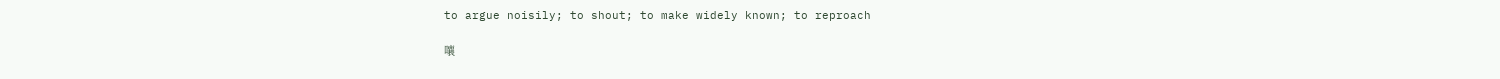to argue noisily; to shout; to make widely known; to reproach

嚷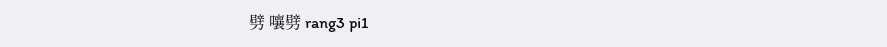劈 嚷劈 rang3 pi1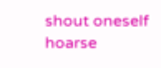shout oneself hoarse